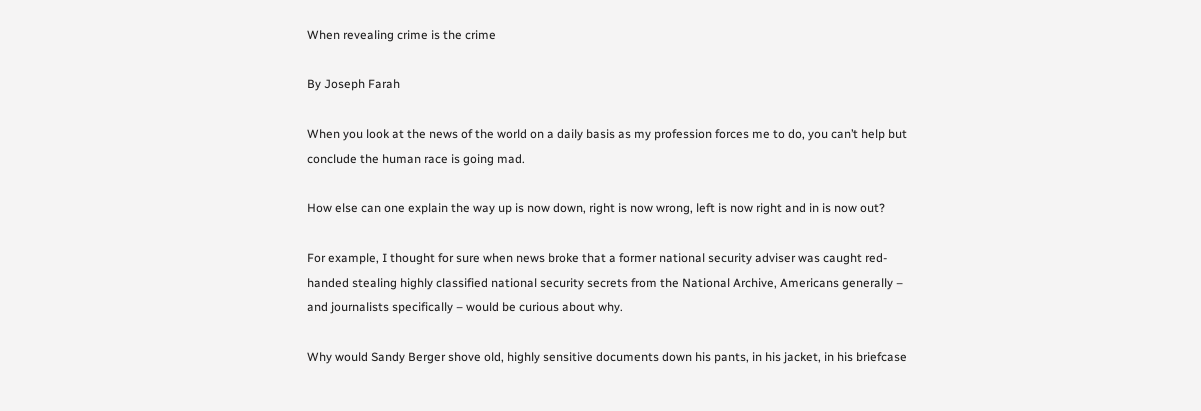When revealing crime is the crime

By Joseph Farah

When you look at the news of the world on a daily basis as my profession forces me to do, you can’t help but conclude the human race is going mad.

How else can one explain the way up is now down, right is now wrong, left is now right and in is now out?

For example, I thought for sure when news broke that a former national security adviser was caught red-handed stealing highly classified national security secrets from the National Archive, Americans generally – and journalists specifically – would be curious about why.

Why would Sandy Berger shove old, highly sensitive documents down his pants, in his jacket, in his briefcase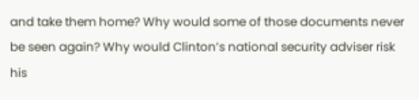and take them home? Why would some of those documents never be seen again? Why would Clinton’s national security adviser risk his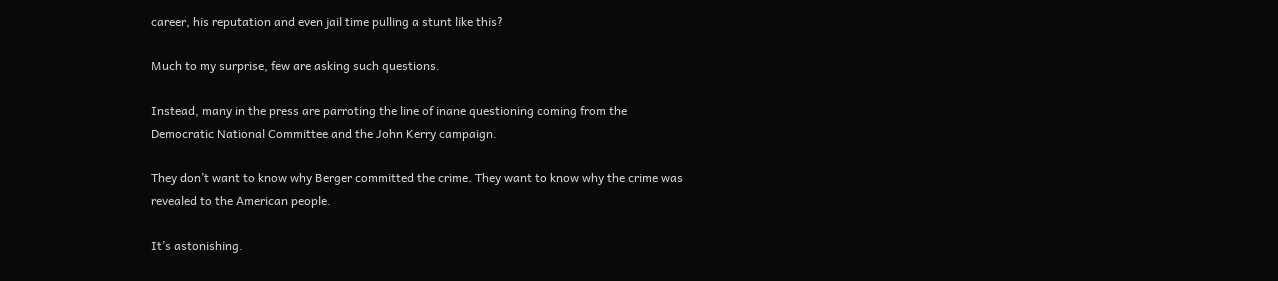career, his reputation and even jail time pulling a stunt like this?

Much to my surprise, few are asking such questions.

Instead, many in the press are parroting the line of inane questioning coming from the Democratic National Committee and the John Kerry campaign.

They don’t want to know why Berger committed the crime. They want to know why the crime was revealed to the American people.

It’s astonishing.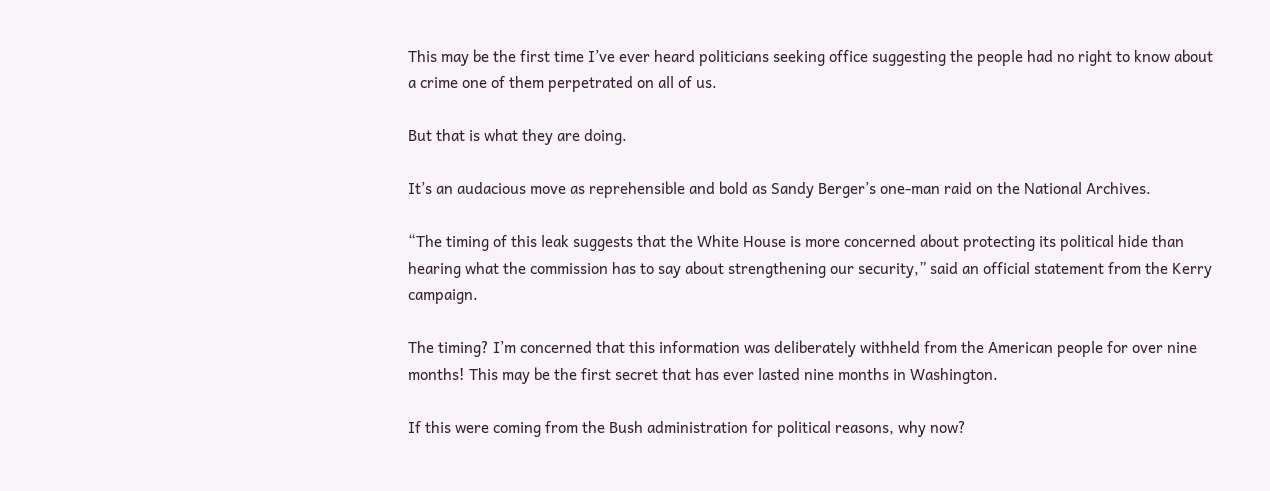This may be the first time I’ve ever heard politicians seeking office suggesting the people had no right to know about a crime one of them perpetrated on all of us.

But that is what they are doing.

It’s an audacious move as reprehensible and bold as Sandy Berger’s one-man raid on the National Archives.

“The timing of this leak suggests that the White House is more concerned about protecting its political hide than hearing what the commission has to say about strengthening our security,” said an official statement from the Kerry campaign.

The timing? I’m concerned that this information was deliberately withheld from the American people for over nine months! This may be the first secret that has ever lasted nine months in Washington.

If this were coming from the Bush administration for political reasons, why now?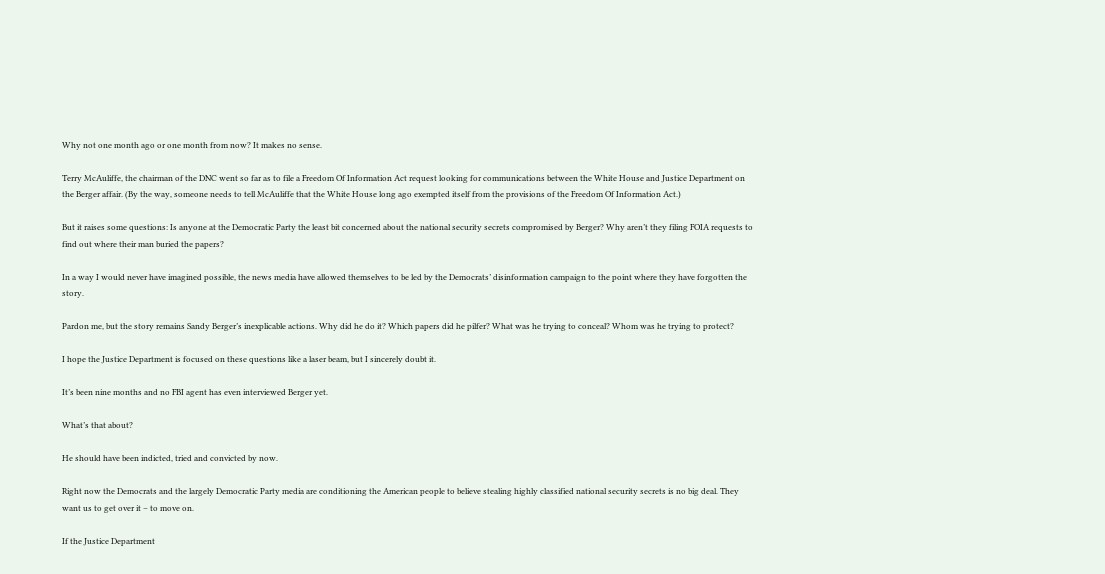Why not one month ago or one month from now? It makes no sense.

Terry McAuliffe, the chairman of the DNC went so far as to file a Freedom Of Information Act request looking for communications between the White House and Justice Department on the Berger affair. (By the way, someone needs to tell McAuliffe that the White House long ago exempted itself from the provisions of the Freedom Of Information Act.)

But it raises some questions: Is anyone at the Democratic Party the least bit concerned about the national security secrets compromised by Berger? Why aren’t they filing FOIA requests to find out where their man buried the papers?

In a way I would never have imagined possible, the news media have allowed themselves to be led by the Democrats’ disinformation campaign to the point where they have forgotten the story.

Pardon me, but the story remains Sandy Berger’s inexplicable actions. Why did he do it? Which papers did he pilfer? What was he trying to conceal? Whom was he trying to protect?

I hope the Justice Department is focused on these questions like a laser beam, but I sincerely doubt it.

It’s been nine months and no FBI agent has even interviewed Berger yet.

What’s that about?

He should have been indicted, tried and convicted by now.

Right now the Democrats and the largely Democratic Party media are conditioning the American people to believe stealing highly classified national security secrets is no big deal. They want us to get over it – to move on.

If the Justice Department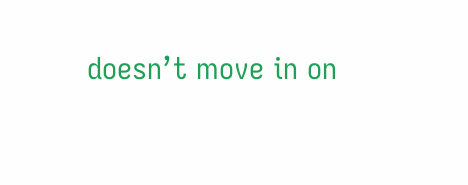doesn’t move in on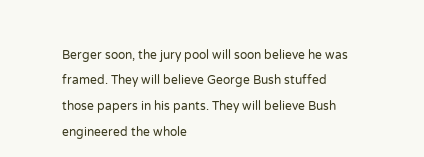Berger soon, the jury pool will soon believe he was framed. They will believe George Bush stuffed those papers in his pants. They will believe Bush engineered the whole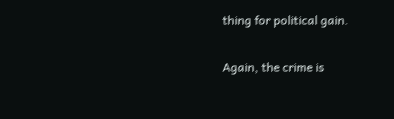thing for political gain.

Again, the crime is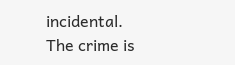incidental. The crime is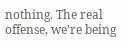nothing. The real offense, we’re being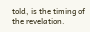told, is the timing of the revelation.